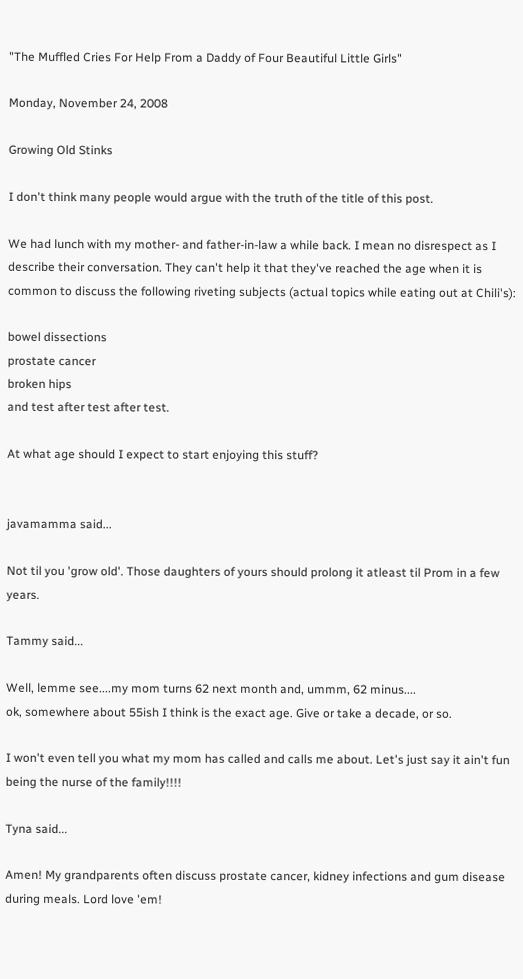"The Muffled Cries For Help From a Daddy of Four Beautiful Little Girls"

Monday, November 24, 2008

Growing Old Stinks

I don't think many people would argue with the truth of the title of this post.

We had lunch with my mother- and father-in-law a while back. I mean no disrespect as I describe their conversation. They can't help it that they've reached the age when it is common to discuss the following riveting subjects (actual topics while eating out at Chili's):

bowel dissections
prostate cancer
broken hips
and test after test after test.

At what age should I expect to start enjoying this stuff?


javamamma said...

Not til you 'grow old'. Those daughters of yours should prolong it atleast til Prom in a few years.

Tammy said...

Well, lemme see....my mom turns 62 next month and, ummm, 62 minus....
ok, somewhere about 55ish I think is the exact age. Give or take a decade, or so.

I won't even tell you what my mom has called and calls me about. Let's just say it ain't fun being the nurse of the family!!!!

Tyna said...

Amen! My grandparents often discuss prostate cancer, kidney infections and gum disease during meals. Lord love 'em!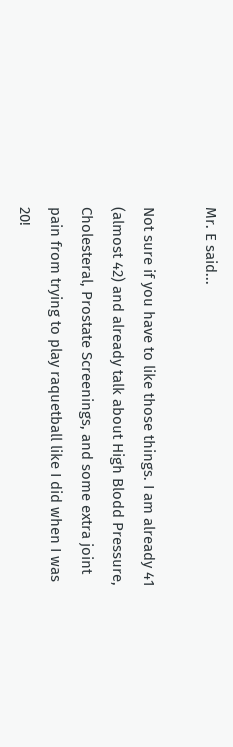Mr. E said...

Not sure if you have to like those things. I am already 41 (almost 42) and already talk about High Blodd Pressure, Cholesteral, Prostate Screenings, and some extra joint pain from trying to play raquetball like I did when I was 20!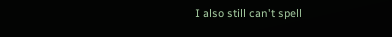I also still can't spell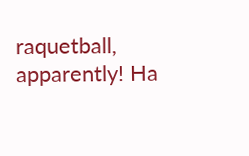raquetball, apparently! Ha